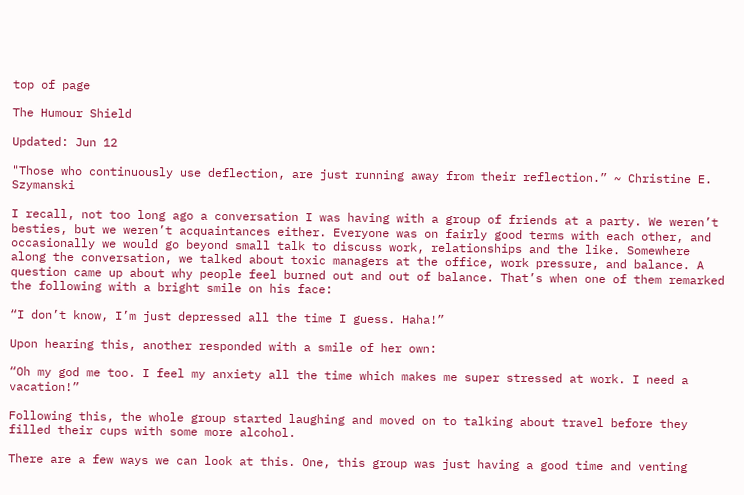top of page

The Humour Shield

Updated: Jun 12

"Those who continuously use deflection, are just running away from their reflection.” ~ Christine E. Szymanski

I recall, not too long ago a conversation I was having with a group of friends at a party. We weren’t besties, but we weren’t acquaintances either. Everyone was on fairly good terms with each other, and occasionally we would go beyond small talk to discuss work, relationships and the like. Somewhere along the conversation, we talked about toxic managers at the office, work pressure, and balance. A question came up about why people feel burned out and out of balance. That’s when one of them remarked the following with a bright smile on his face:

“I don’t know, I’m just depressed all the time I guess. Haha!”

Upon hearing this, another responded with a smile of her own:

“Oh my god me too. I feel my anxiety all the time which makes me super stressed at work. I need a vacation!”

Following this, the whole group started laughing and moved on to talking about travel before they filled their cups with some more alcohol.

There are a few ways we can look at this. One, this group was just having a good time and venting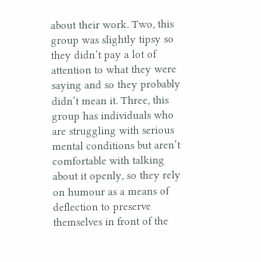about their work. Two, this group was slightly tipsy so they didn’t pay a lot of attention to what they were saying and so they probably didn’t mean it. Three, this group has individuals who are struggling with serious mental conditions but aren’t comfortable with talking about it openly, so they rely on humour as a means of deflection to preserve themselves in front of the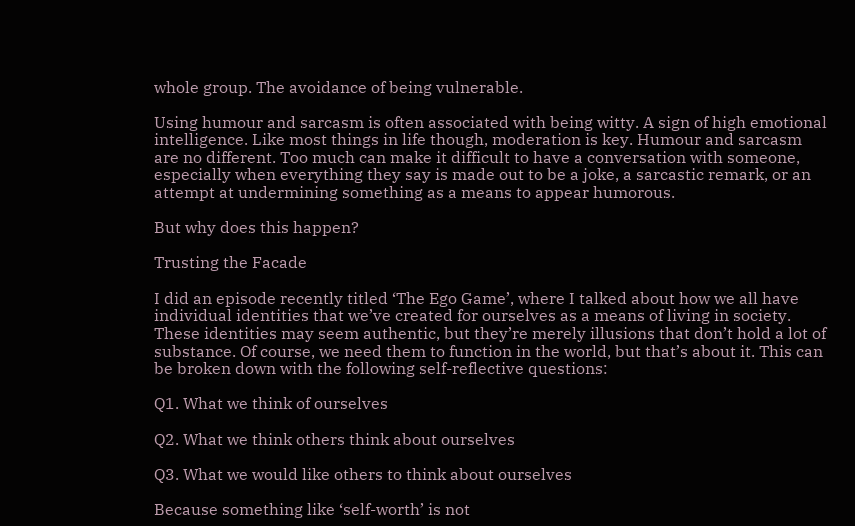whole group. The avoidance of being vulnerable.

Using humour and sarcasm is often associated with being witty. A sign of high emotional intelligence. Like most things in life though, moderation is key. Humour and sarcasm are no different. Too much can make it difficult to have a conversation with someone, especially when everything they say is made out to be a joke, a sarcastic remark, or an attempt at undermining something as a means to appear humorous.

But why does this happen?

Trusting the Facade

I did an episode recently titled ‘The Ego Game’, where I talked about how we all have individual identities that we’ve created for ourselves as a means of living in society. These identities may seem authentic, but they’re merely illusions that don’t hold a lot of substance. Of course, we need them to function in the world, but that’s about it. This can be broken down with the following self-reflective questions:

Q1. What we think of ourselves

Q2. What we think others think about ourselves

Q3. What we would like others to think about ourselves

Because something like ‘self-worth’ is not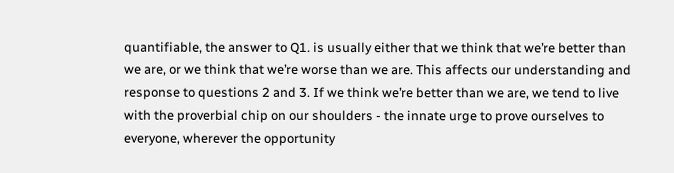quantifiable, the answer to Q1. is usually either that we think that we’re better than we are, or we think that we’re worse than we are. This affects our understanding and response to questions 2 and 3. If we think we’re better than we are, we tend to live with the proverbial chip on our shoulders - the innate urge to prove ourselves to everyone, wherever the opportunity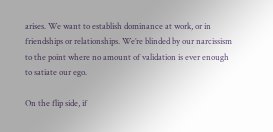arises. We want to establish dominance at work, or in friendships or relationships. We’re blinded by our narcissism to the point where no amount of validation is ever enough to satiate our ego.

On the flip side, if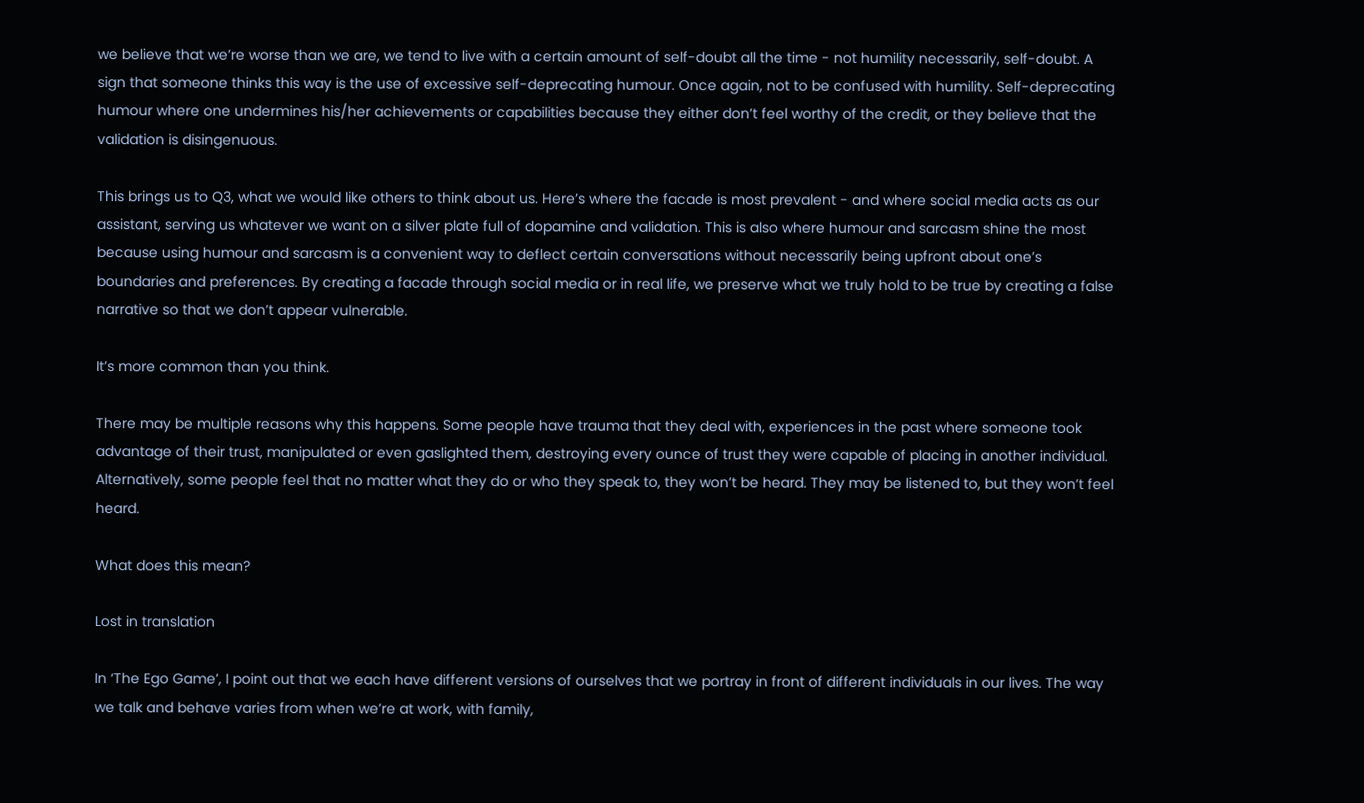we believe that we’re worse than we are, we tend to live with a certain amount of self-doubt all the time - not humility necessarily, self-doubt. A sign that someone thinks this way is the use of excessive self-deprecating humour. Once again, not to be confused with humility. Self-deprecating humour where one undermines his/her achievements or capabilities because they either don’t feel worthy of the credit, or they believe that the validation is disingenuous.

This brings us to Q3, what we would like others to think about us. Here’s where the facade is most prevalent - and where social media acts as our assistant, serving us whatever we want on a silver plate full of dopamine and validation. This is also where humour and sarcasm shine the most because using humour and sarcasm is a convenient way to deflect certain conversations without necessarily being upfront about one’s boundaries and preferences. By creating a facade through social media or in real life, we preserve what we truly hold to be true by creating a false narrative so that we don’t appear vulnerable.

It’s more common than you think.

There may be multiple reasons why this happens. Some people have trauma that they deal with, experiences in the past where someone took advantage of their trust, manipulated or even gaslighted them, destroying every ounce of trust they were capable of placing in another individual. Alternatively, some people feel that no matter what they do or who they speak to, they won’t be heard. They may be listened to, but they won’t feel heard.

What does this mean?

Lost in translation

In ‘The Ego Game’, I point out that we each have different versions of ourselves that we portray in front of different individuals in our lives. The way we talk and behave varies from when we’re at work, with family,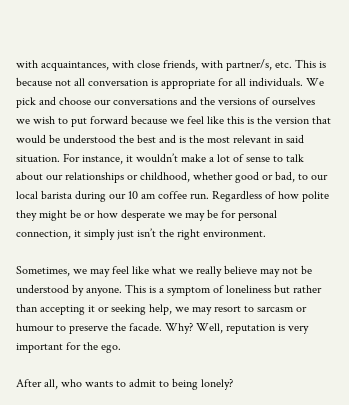with acquaintances, with close friends, with partner/s, etc. This is because not all conversation is appropriate for all individuals. We pick and choose our conversations and the versions of ourselves we wish to put forward because we feel like this is the version that would be understood the best and is the most relevant in said situation. For instance, it wouldn’t make a lot of sense to talk about our relationships or childhood, whether good or bad, to our local barista during our 10 am coffee run. Regardless of how polite they might be or how desperate we may be for personal connection, it simply just isn’t the right environment.

Sometimes, we may feel like what we really believe may not be understood by anyone. This is a symptom of loneliness but rather than accepting it or seeking help, we may resort to sarcasm or humour to preserve the facade. Why? Well, reputation is very important for the ego.

After all, who wants to admit to being lonely?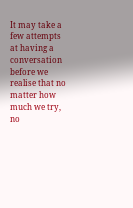It may take a few attempts at having a conversation before we realise that no matter how much we try, no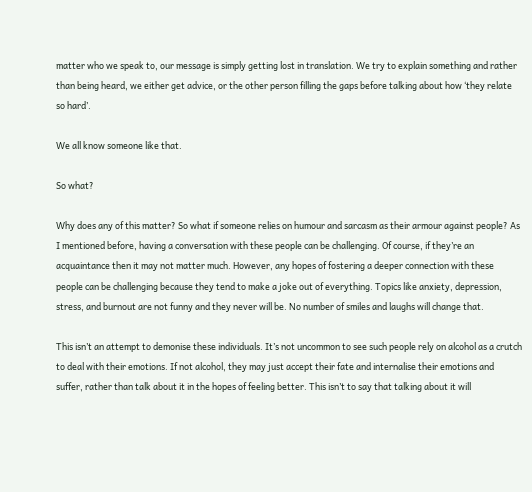matter who we speak to, our message is simply getting lost in translation. We try to explain something and rather than being heard, we either get advice, or the other person filling the gaps before talking about how ‘they relate so hard’.

We all know someone like that.

So what?

Why does any of this matter? So what if someone relies on humour and sarcasm as their armour against people? As I mentioned before, having a conversation with these people can be challenging. Of course, if they’re an acquaintance then it may not matter much. However, any hopes of fostering a deeper connection with these people can be challenging because they tend to make a joke out of everything. Topics like anxiety, depression, stress, and burnout are not funny and they never will be. No number of smiles and laughs will change that.

This isn’t an attempt to demonise these individuals. It’s not uncommon to see such people rely on alcohol as a crutch to deal with their emotions. If not alcohol, they may just accept their fate and internalise their emotions and suffer, rather than talk about it in the hopes of feeling better. This isn’t to say that talking about it will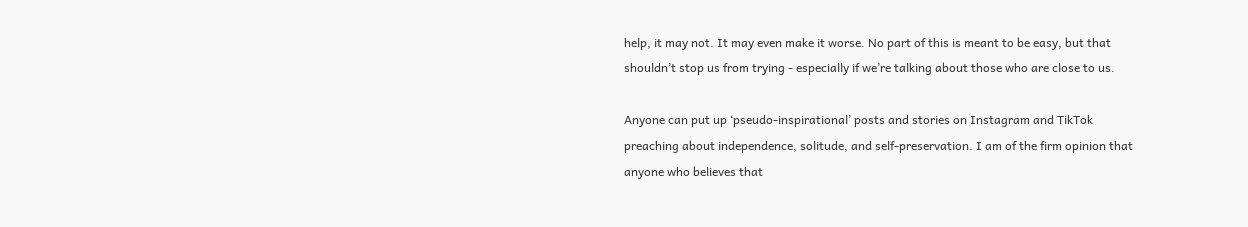help, it may not. It may even make it worse. No part of this is meant to be easy, but that shouldn’t stop us from trying - especially if we’re talking about those who are close to us.

Anyone can put up ‘pseudo-inspirational’ posts and stories on Instagram and TikTok preaching about independence, solitude, and self-preservation. I am of the firm opinion that anyone who believes that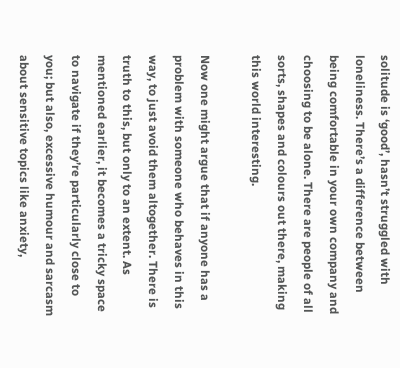solitude is ‘good’, hasn’t struggled with loneliness. There’s a difference between being comfortable in your own company and choosing to be alone. There are people of all sorts, shapes and colours out there, making this world interesting.

Now one might argue that if anyone has a problem with someone who behaves in this way, to just avoid them altogether. There is truth to this, but only to an extent. As mentioned earlier, it becomes a tricky space to navigate if they’re particularly close to you; but also, excessive humour and sarcasm about sensitive topics like anxiety,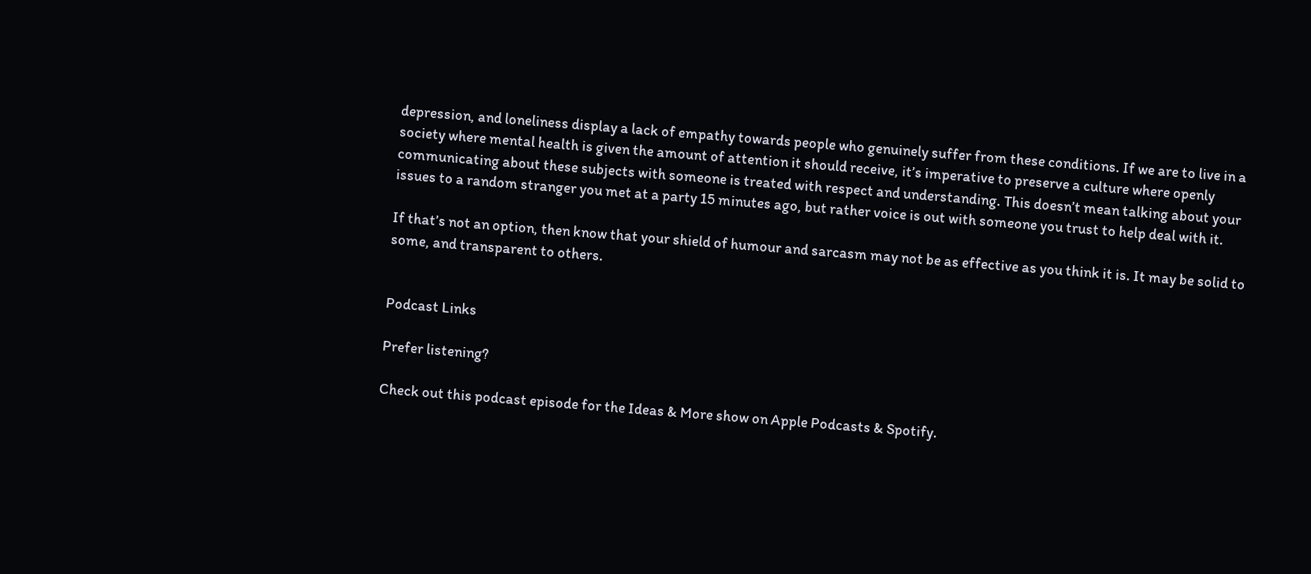depression, and loneliness display a lack of empathy towards people who genuinely suffer from these conditions. If we are to live in a society where mental health is given the amount of attention it should receive, it’s imperative to preserve a culture where openly communicating about these subjects with someone is treated with respect and understanding. This doesn’t mean talking about your issues to a random stranger you met at a party 15 minutes ago, but rather voice is out with someone you trust to help deal with it.

If that’s not an option, then know that your shield of humour and sarcasm may not be as effective as you think it is. It may be solid to some, and transparent to others.


Podcast Links

Prefer listening?

Check out this podcast episode for the Ideas & More show on Apple Podcasts & Spotify.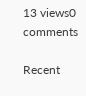13 views0 comments

Recent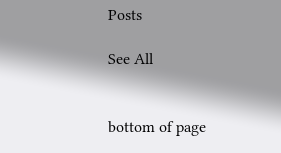Posts

See All


bottom of page